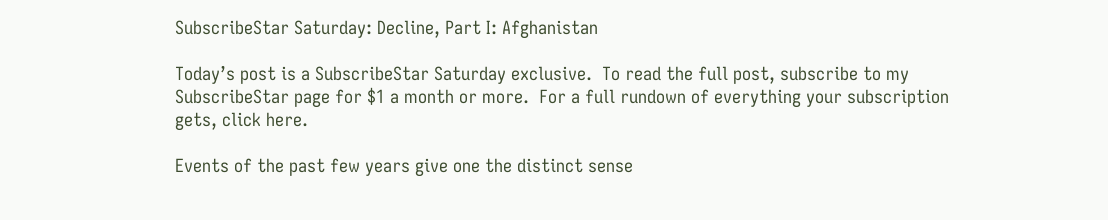SubscribeStar Saturday: Decline, Part I: Afghanistan

Today’s post is a SubscribeStar Saturday exclusive.  To read the full post, subscribe to my SubscribeStar page for $1 a month or more.  For a full rundown of everything your subscription gets, click here.

Events of the past few years give one the distinct sense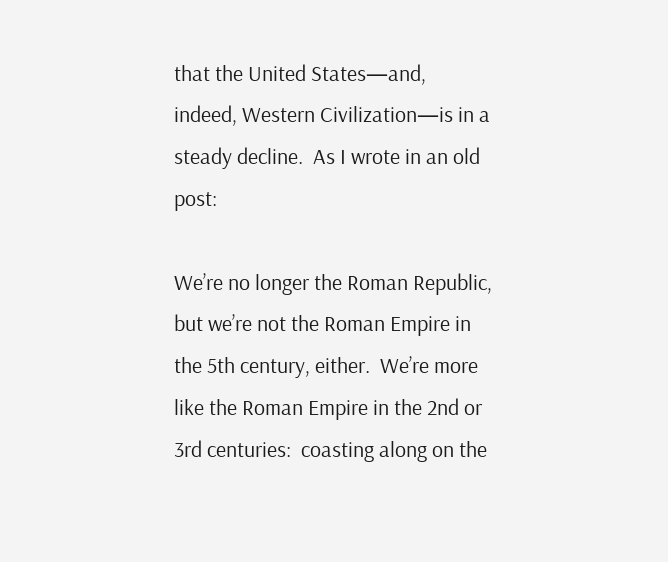that the United States—and, indeed, Western Civilization—is in a steady decline.  As I wrote in an old post:

We’re no longer the Roman Republic, but we’re not the Roman Empire in the 5th century, either.  We’re more like the Roman Empire in the 2nd or 3rd centuries:  coasting along on the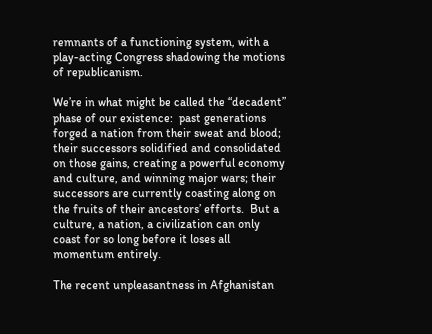remnants of a functioning system, with a play-acting Congress shadowing the motions of republicanism.

We’re in what might be called the “decadent” phase of our existence:  past generations forged a nation from their sweat and blood; their successors solidified and consolidated on those gains, creating a powerful economy and culture, and winning major wars; their successors are currently coasting along on the fruits of their ancestors’ efforts.  But a culture, a nation, a civilization can only coast for so long before it loses all momentum entirely.

The recent unpleasantness in Afghanistan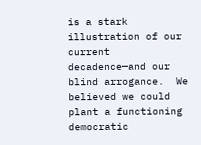is a stark illustration of our current decadence—and our blind arrogance.  We believed we could plant a functioning democratic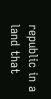republic in a land that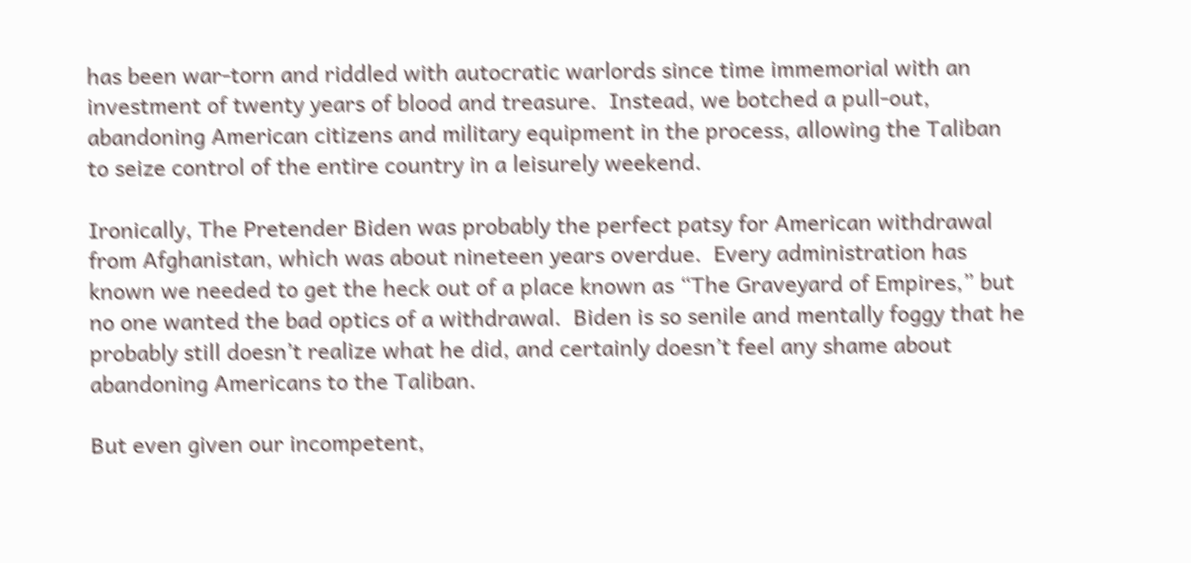has been war-torn and riddled with autocratic warlords since time immemorial with an investment of twenty years of blood and treasure.  Instead, we botched a pull-out, abandoning American citizens and military equipment in the process, allowing the Taliban to seize control of the entire country in a leisurely weekend.

Ironically, The Pretender Biden was probably the perfect patsy for American withdrawal from Afghanistan, which was about nineteen years overdue.  Every administration has known we needed to get the heck out of a place known as “The Graveyard of Empires,” but no one wanted the bad optics of a withdrawal.  Biden is so senile and mentally foggy that he probably still doesn’t realize what he did, and certainly doesn’t feel any shame about abandoning Americans to the Taliban.

But even given our incompetent,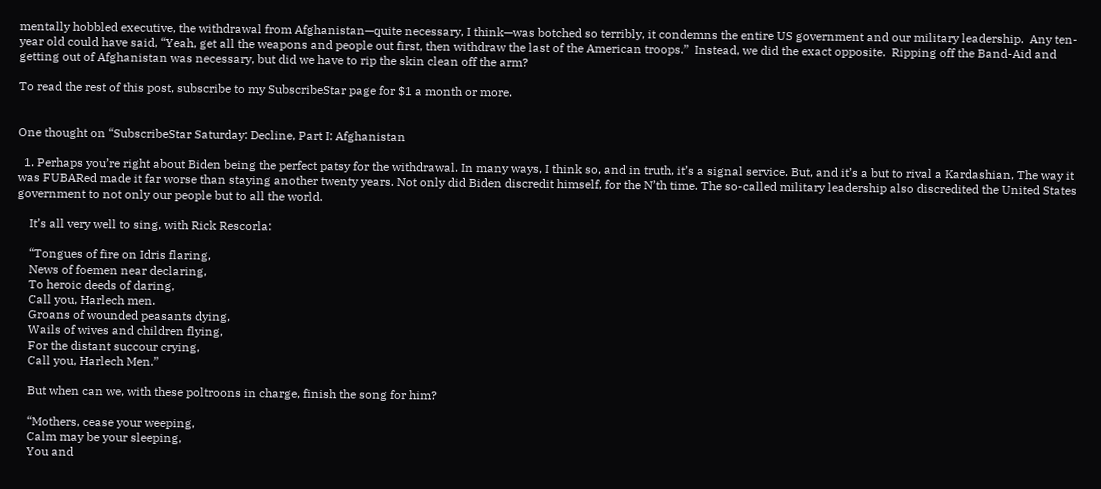mentally hobbled executive, the withdrawal from Afghanistan—quite necessary, I think—was botched so terribly, it condemns the entire US government and our military leadership.  Any ten-year old could have said, “Yeah, get all the weapons and people out first, then withdraw the last of the American troops.”  Instead, we did the exact opposite.  Ripping off the Band-Aid and getting out of Afghanistan was necessary, but did we have to rip the skin clean off the arm?

To read the rest of this post, subscribe to my SubscribeStar page for $1 a month or more.


One thought on “SubscribeStar Saturday: Decline, Part I: Afghanistan

  1. Perhaps you’re right about Biden being the perfect patsy for the withdrawal. In many ways, I think so, and in truth, it’s a signal service. But, and it’s a but to rival a Kardashian, The way it was FUBARed made it far worse than staying another twenty years. Not only did Biden discredit himself, for the N’th time. The so-called military leadership also discredited the United States government to not only our people but to all the world.

    It’s all very well to sing, with Rick Rescorla:

    “Tongues of fire on Idris flaring,
    News of foemen near declaring,
    To heroic deeds of daring,
    Call you, Harlech men.
    Groans of wounded peasants dying,
    Wails of wives and children flying,
    For the distant succour crying,
    Call you, Harlech Men.”

    But when can we, with these poltroons in charge, finish the song for him?

    “Mothers, cease your weeping,
    Calm may be your sleeping,
    You and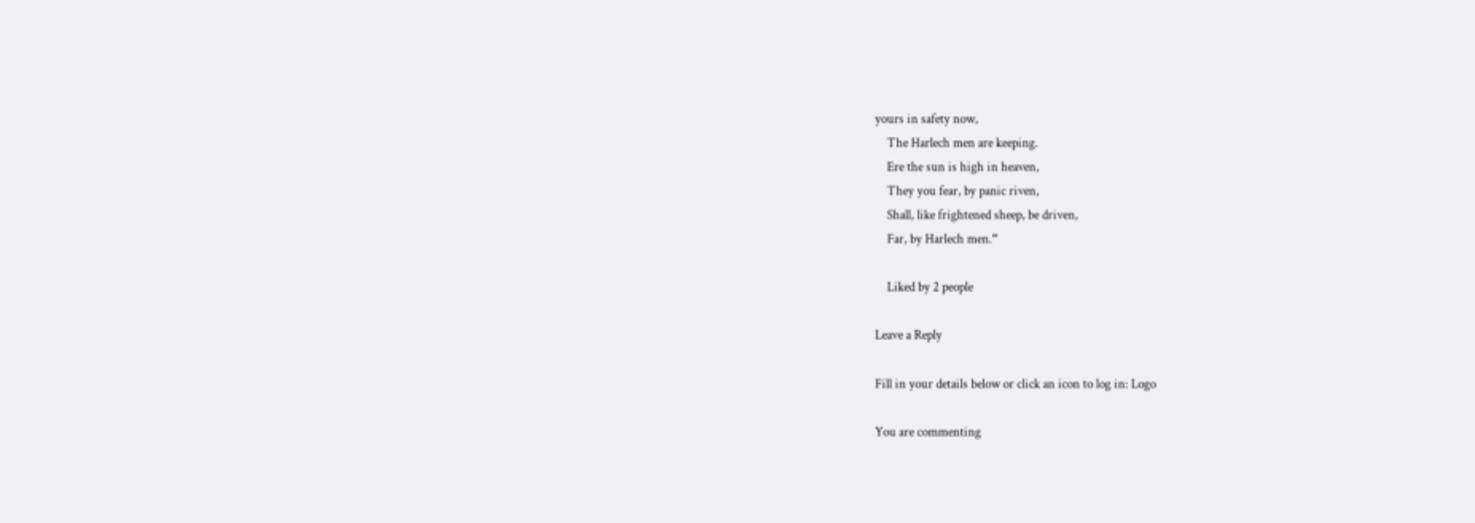yours in safety now,
    The Harlech men are keeping.
    Ere the sun is high in heaven,
    They you fear, by panic riven,
    Shall, like frightened sheep, be driven,
    Far, by Harlech men.”

    Liked by 2 people

Leave a Reply

Fill in your details below or click an icon to log in: Logo

You are commenting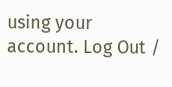using your account. Log Out /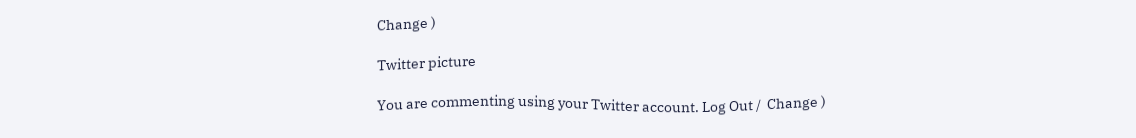Change )

Twitter picture

You are commenting using your Twitter account. Log Out /  Change )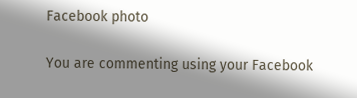Facebook photo

You are commenting using your Facebook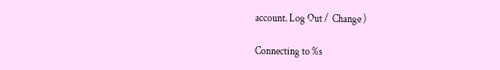account. Log Out /  Change )

Connecting to %s